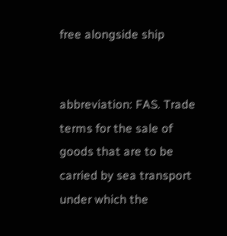free alongside ship


abbreviation: FAS. Trade terms for the sale of goods that are to be carried by sea transport under which the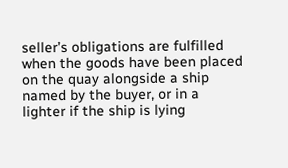seller’s obligations are fulfilled when the goods have been placed on the quay alongside a ship named by the buyer, or in a lighter if the ship is lying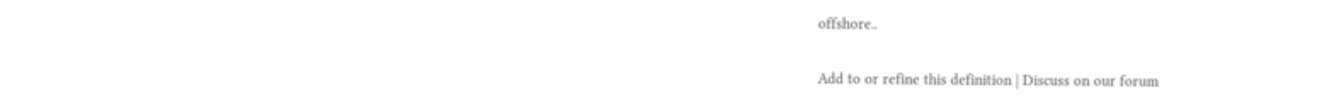offshore..


Add to or refine this definition | Discuss on our forum